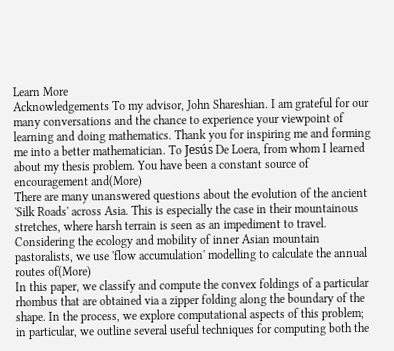Learn More
Acknowledgements To my advisor, John Shareshian. I am grateful for our many conversations and the chance to experience your viewpoint of learning and doing mathematics. Thank you for inspiring me and forming me into a better mathematician. To Jesús De Loera, from whom I learned about my thesis problem. You have been a constant source of encouragement and(More)
There are many unanswered questions about the evolution of the ancient 'Silk Roads' across Asia. This is especially the case in their mountainous stretches, where harsh terrain is seen as an impediment to travel. Considering the ecology and mobility of inner Asian mountain pastoralists, we use 'flow accumulation' modelling to calculate the annual routes of(More)
In this paper, we classify and compute the convex foldings of a particular rhombus that are obtained via a zipper folding along the boundary of the shape. In the process, we explore computational aspects of this problem; in particular, we outline several useful techniques for computing both the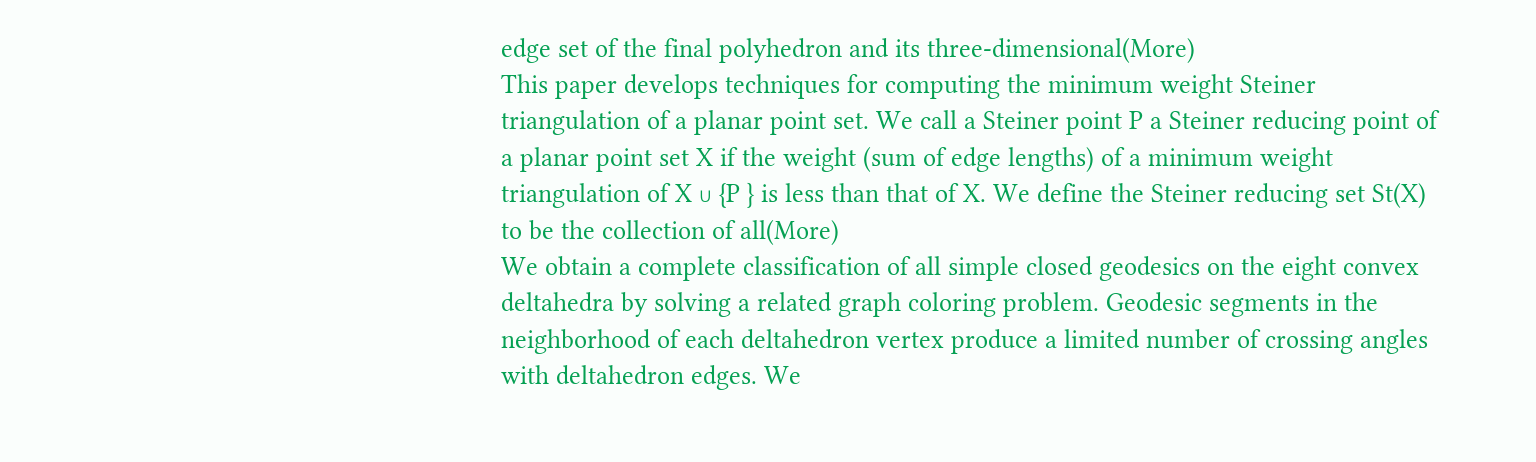edge set of the final polyhedron and its three-dimensional(More)
This paper develops techniques for computing the minimum weight Steiner triangulation of a planar point set. We call a Steiner point P a Steiner reducing point of a planar point set X if the weight (sum of edge lengths) of a minimum weight triangulation of X ∪ {P } is less than that of X. We define the Steiner reducing set St(X) to be the collection of all(More)
We obtain a complete classification of all simple closed geodesics on the eight convex deltahedra by solving a related graph coloring problem. Geodesic segments in the neighborhood of each deltahedron vertex produce a limited number of crossing angles with deltahedron edges. We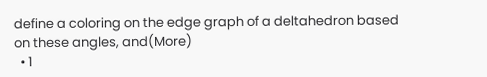define a coloring on the edge graph of a deltahedron based on these angles, and(More)
  • 1